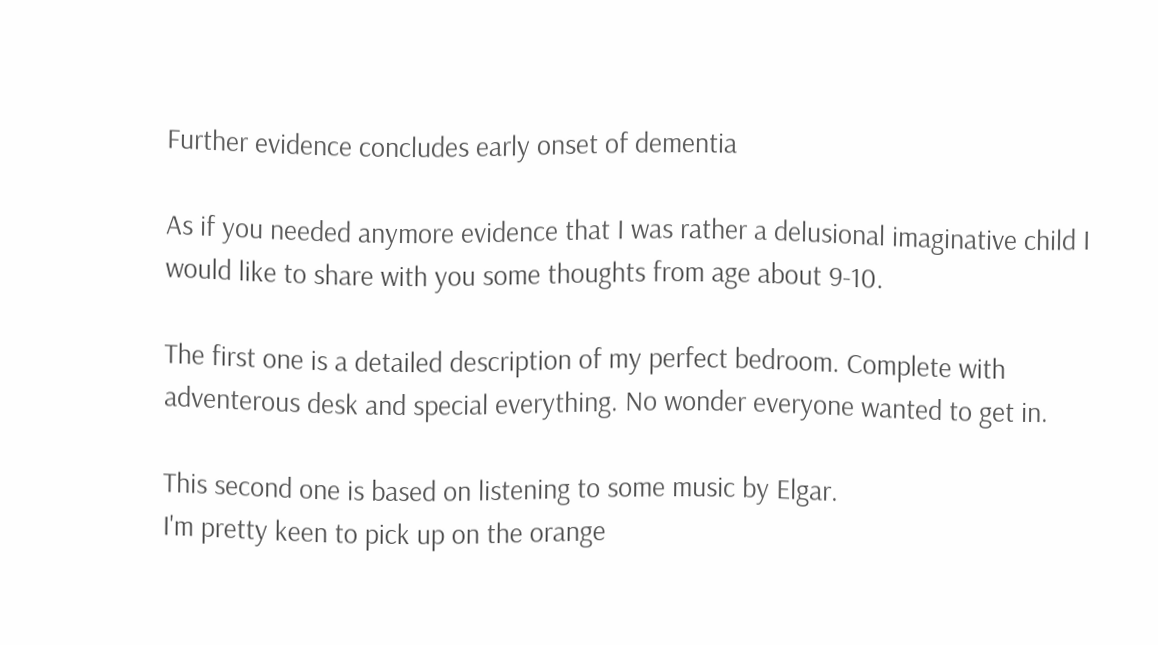Further evidence concludes early onset of dementia

As if you needed anymore evidence that I was rather a delusional imaginative child I would like to share with you some thoughts from age about 9-10.

The first one is a detailed description of my perfect bedroom. Complete with adventerous desk and special everything. No wonder everyone wanted to get in.

This second one is based on listening to some music by Elgar.
I'm pretty keen to pick up on the orange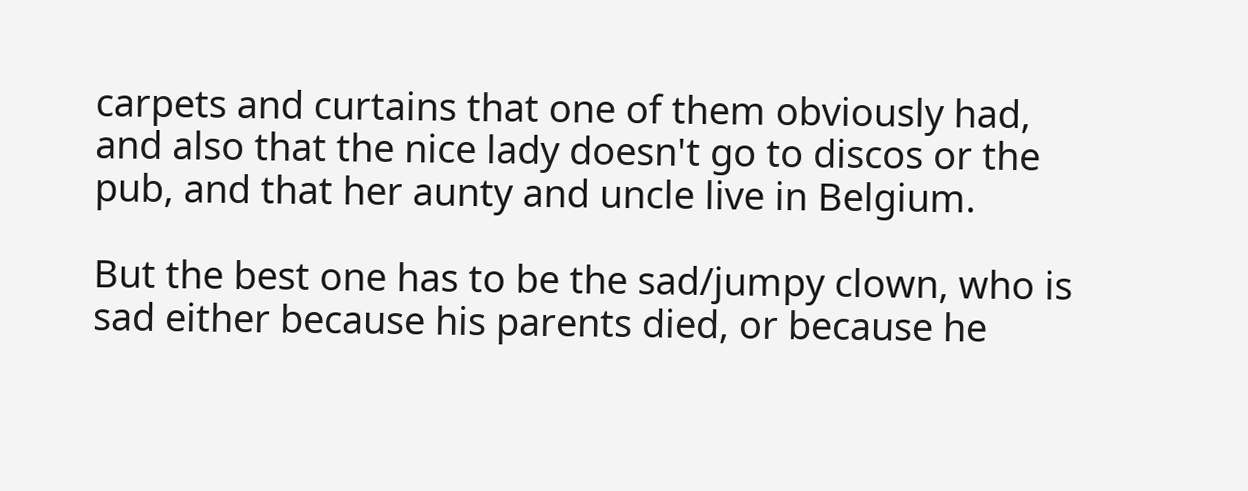carpets and curtains that one of them obviously had, and also that the nice lady doesn't go to discos or the pub, and that her aunty and uncle live in Belgium.

But the best one has to be the sad/jumpy clown, who is sad either because his parents died, or because he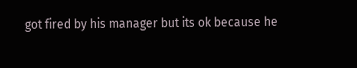got fired by his manager but its ok because he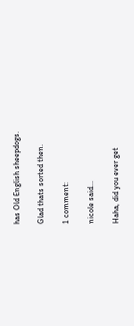has Old English sheepdogs.

Glad thats sorted then.

1 comment:

nicole said...

Haha, did you ever get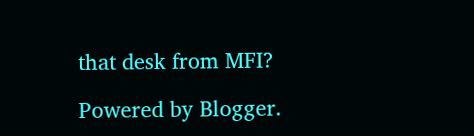that desk from MFI?

Powered by Blogger.